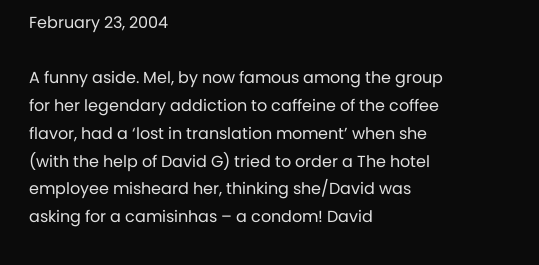February 23, 2004

A funny aside. Mel, by now famous among the group for her legendary addiction to caffeine of the coffee flavor, had a ‘lost in translation moment’ when she (with the help of David G) tried to order a The hotel employee misheard her, thinking she/David was asking for a camisinhas – a condom! David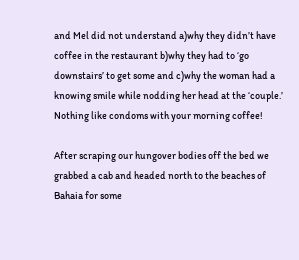and Mel did not understand a)why they didn’t have coffee in the restaurant b)why they had to ‘go downstairs’ to get some and c)why the woman had a knowing smile while nodding her head at the ‘couple.’ Nothing like condoms with your morning coffee!

After scraping our hungover bodies off the bed we grabbed a cab and headed north to the beaches of Bahaia for some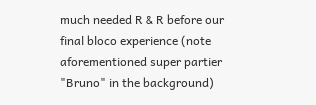much needed R & R before our final bloco experience (note aforementioned super partier "Bruno" in the background)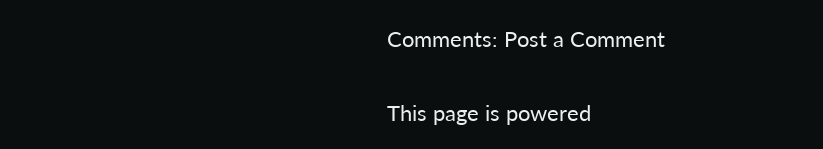Comments: Post a Comment

This page is powered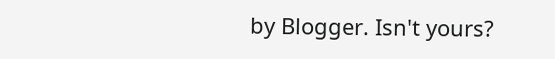by Blogger. Isn't yours?